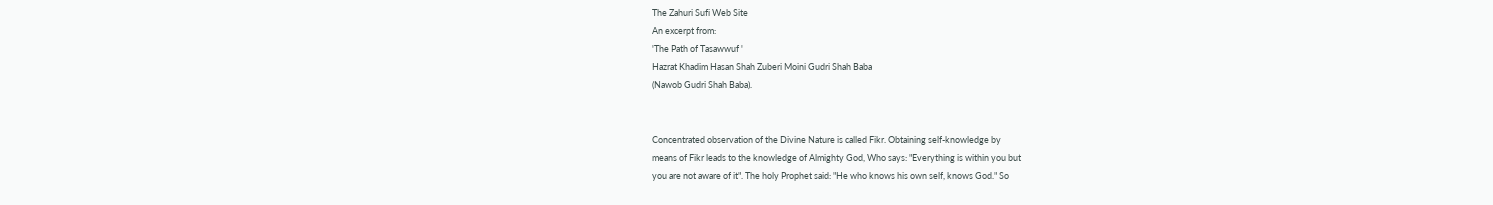The Zahuri Sufi Web Site
An excerpt from:
'The Path of Tasawwuf '
Hazrat Khadim Hasan Shah Zuberi Moini Gudri Shah Baba
(Nawob Gudri Shah Baba).


Concentrated observation of the Divine Nature is called Fikr. Obtaining self-knowledge by
means of Fikr leads to the knowledge of Almighty God, Who says: "Everything is within you but
you are not aware of it". The holy Prophet said: "He who knows his own self, knows God." So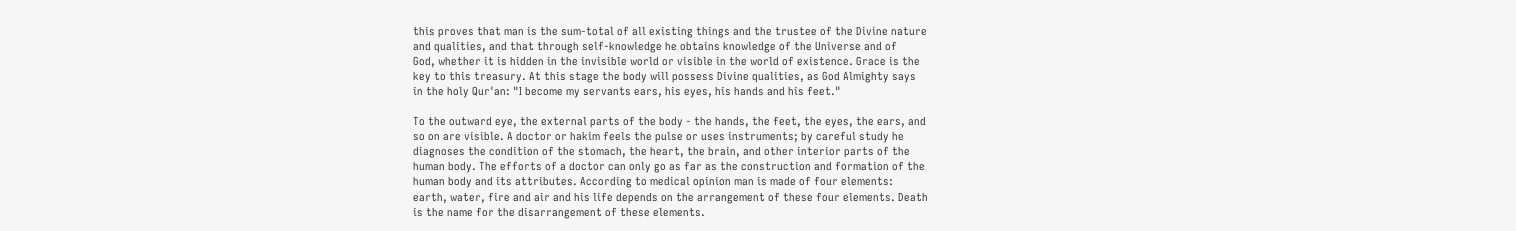this proves that man is the sum-total of all existing things and the trustee of the Divine nature
and qualities, and that through self-knowledge he obtains knowledge of the Universe and of
God, whether it is hidden in the invisible world or visible in the world of existence. Grace is the
key to this treasury. At this stage the body will possess Divine qualities, as God Almighty says
in the holy Qur'an: "I become my servants ears, his eyes, his hands and his feet."

To the outward eye, the external parts of the body - the hands, the feet, the eyes, the ears, and
so on are visible. A doctor or hakim feels the pulse or uses instruments; by careful study he
diagnoses the condition of the stomach, the heart, the brain, and other interior parts of the
human body. The efforts of a doctor can only go as far as the construction and formation of the
human body and its attributes. According to medical opinion man is made of four elements:
earth, water, fire and air and his life depends on the arrangement of these four elements. Death
is the name for the disarrangement of these elements.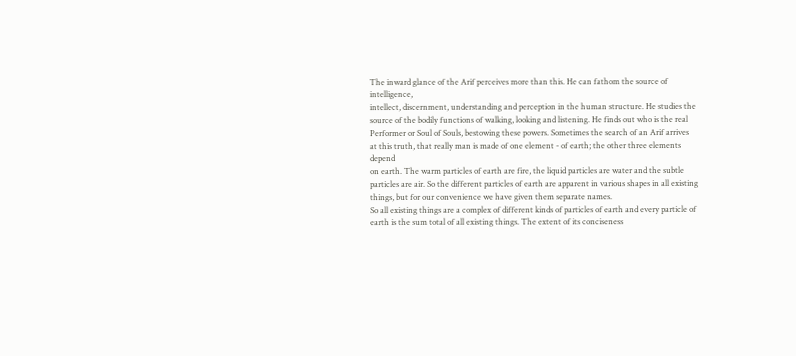The inward glance of the Arif perceives more than this. He can fathom the source of intelligence,
intellect, discernment, understanding and perception in the human structure. He studies the
source of the bodily functions of walking, looking and listening. He finds out who is the real
Performer or Soul of Souls, bestowing these powers. Sometimes the search of an Arif arrives
at this truth, that really man is made of one element - of earth; the other three elements depend
on earth. The warm particles of earth are fire, the liquid particles are water and the subtle
particles are air. So the different particles of earth are apparent in various shapes in all existing
things, but for our convenience we have given them separate names.
So all existing things are a complex of different kinds of particles of earth and every particle of
earth is the sum total of all existing things. The extent of its conciseness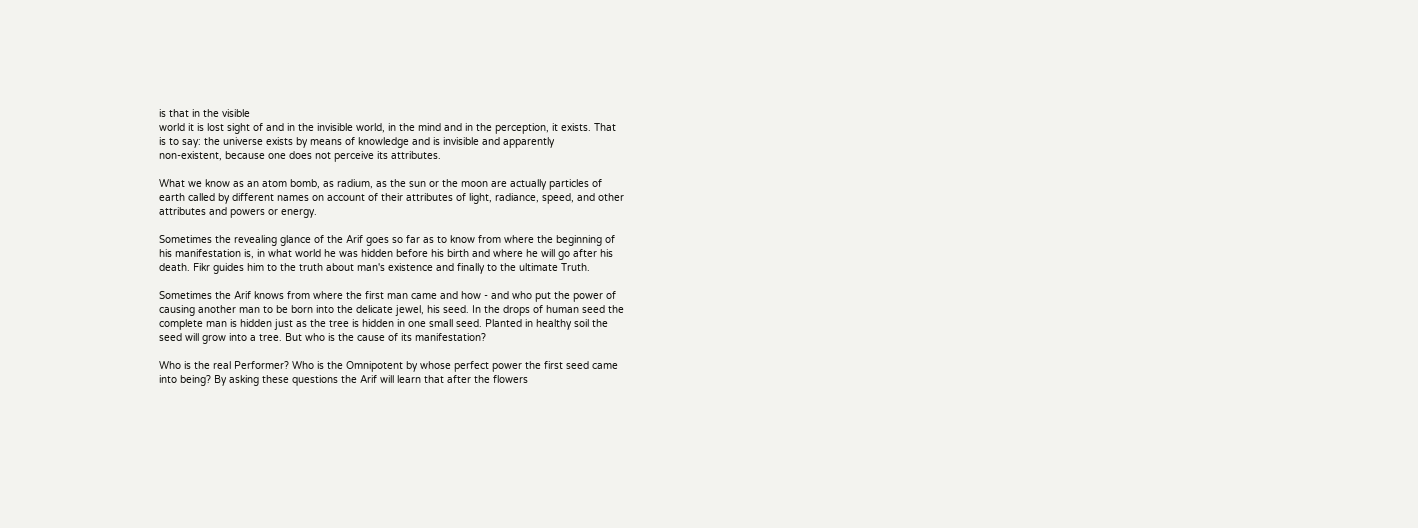is that in the visible
world it is lost sight of and in the invisible world, in the mind and in the perception, it exists. That
is to say: the universe exists by means of knowledge and is invisible and apparently
non-existent, because one does not perceive its attributes.

What we know as an atom bomb, as radium, as the sun or the moon are actually particles of
earth called by different names on account of their attributes of light, radiance, speed, and other
attributes and powers or energy.

Sometimes the revealing glance of the Arif goes so far as to know from where the beginning of
his manifestation is, in what world he was hidden before his birth and where he will go after his
death. Fikr guides him to the truth about man's existence and finally to the ultimate Truth.

Sometimes the Arif knows from where the first man came and how - and who put the power of
causing another man to be born into the delicate jewel, his seed. In the drops of human seed the
complete man is hidden just as the tree is hidden in one small seed. Planted in healthy soil the
seed will grow into a tree. But who is the cause of its manifestation?

Who is the real Performer? Who is the Omnipotent by whose perfect power the first seed came
into being? By asking these questions the Arif will learn that after the flowers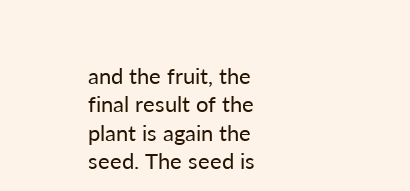and the fruit, the
final result of the plant is again the seed. The seed is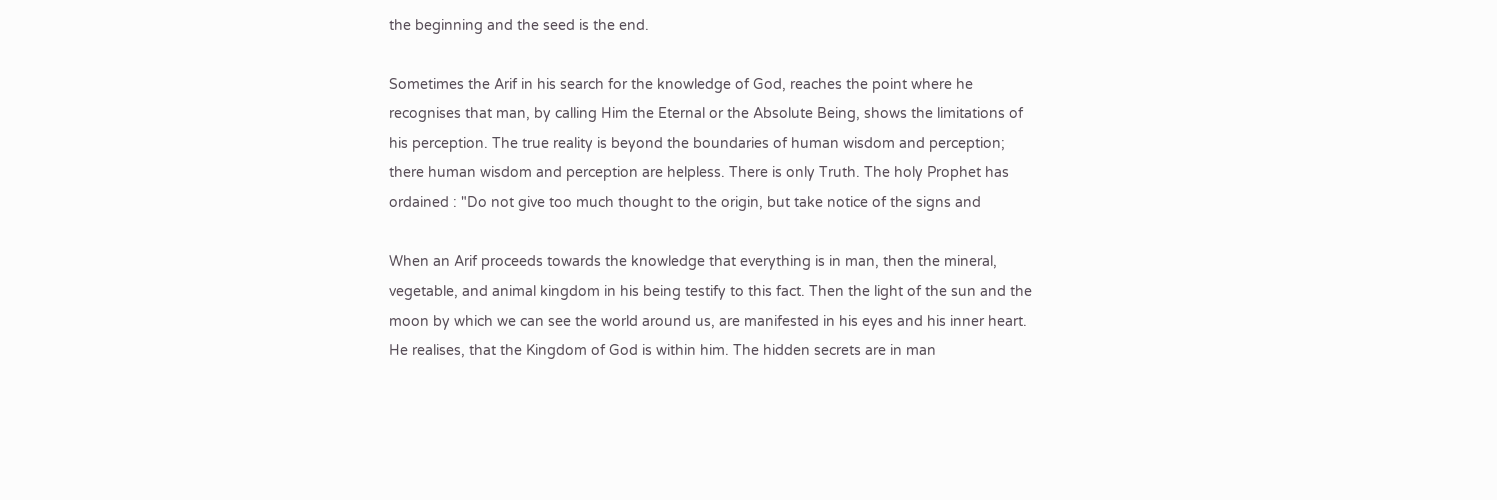the beginning and the seed is the end.

Sometimes the Arif in his search for the knowledge of God, reaches the point where he
recognises that man, by calling Him the Eternal or the Absolute Being, shows the limitations of
his perception. The true reality is beyond the boundaries of human wisdom and perception;
there human wisdom and perception are helpless. There is only Truth. The holy Prophet has
ordained : "Do not give too much thought to the origin, but take notice of the signs and

When an Arif proceeds towards the knowledge that everything is in man, then the mineral,
vegetable, and animal kingdom in his being testify to this fact. Then the light of the sun and the
moon by which we can see the world around us, are manifested in his eyes and his inner heart.
He realises, that the Kingdom of God is within him. The hidden secrets are in man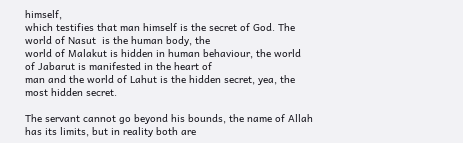himself,
which testifies that man himself is the secret of God. The world of Nasut  is the human body, the
world of Malakut is hidden in human behaviour, the world of Jabarut is manifested in the heart of
man and the world of Lahut is the hidden secret, yea, the most hidden secret.

The servant cannot go beyond his bounds, the name of Allah has its limits, but in reality both are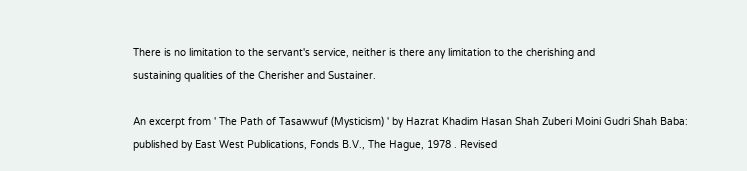There is no limitation to the servant's service, neither is there any limitation to the cherishing and
sustaining qualities of the Cherisher and Sustainer.

An excerpt from ' The Path of Tasawwuf (Mysticism) ' by Hazrat Khadim Hasan Shah Zuberi Moini Gudri Shah Baba:
published by East West Publications, Fonds B.V., The Hague, 1978 . Revised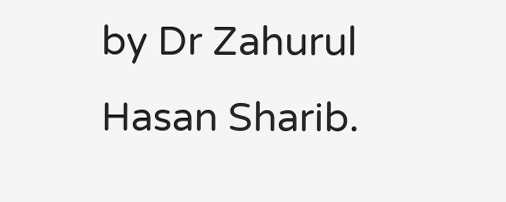by Dr Zahurul Hasan Sharib.